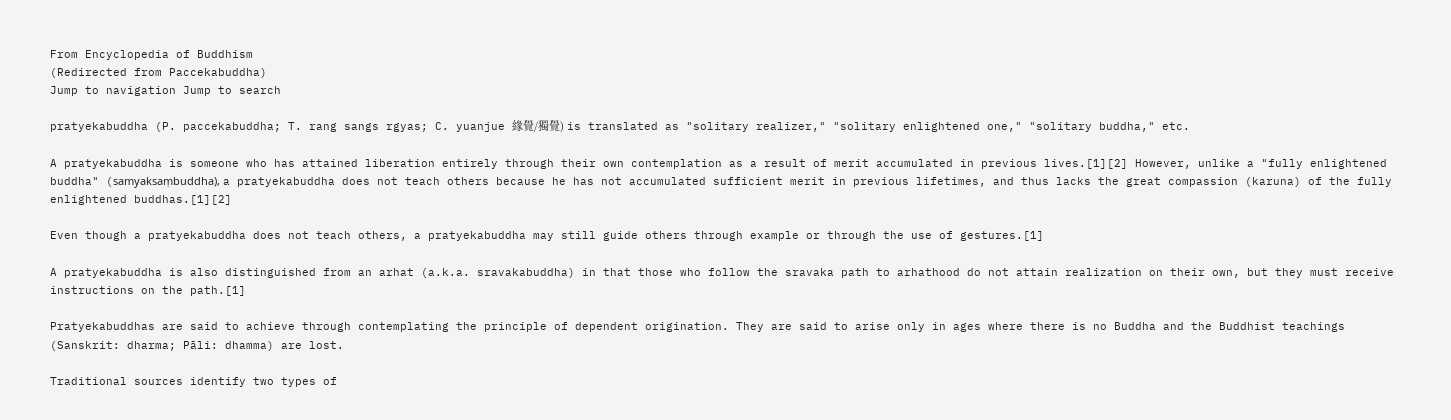From Encyclopedia of Buddhism
(Redirected from Paccekabuddha)
Jump to navigation Jump to search

pratyekabuddha (P. paccekabuddha; T. rang sangs rgyas; C. yuanjue 緣覺/獨覺) is translated as "solitary realizer," "solitary enlightened one," "solitary buddha," etc.

A pratyekabuddha is someone who has attained liberation entirely through their own contemplation as a result of merit accumulated in previous lives.[1][2] However, unlike a "fully enlightened buddha" (samyaksaṃbuddha), a pratyekabuddha does not teach others because he has not accumulated sufficient merit in previous lifetimes, and thus lacks the great compassion (karuna) of the fully enlightened buddhas.[1][2]

Even though a pratyekabuddha does not teach others, a pratyekabuddha may still guide others through example or through the use of gestures.[1]

A pratyekabuddha is also distinguished from an arhat (a.k.a. sravakabuddha) in that those who follow the sravaka path to arhathood do not attain realization on their own, but they must receive instructions on the path.[1]

Pratyekabuddhas are said to achieve through contemplating the principle of dependent origination. They are said to arise only in ages where there is no Buddha and the Buddhist teachings (Sanskrit: dharma; Pāli: dhamma) are lost.

Traditional sources identify two types of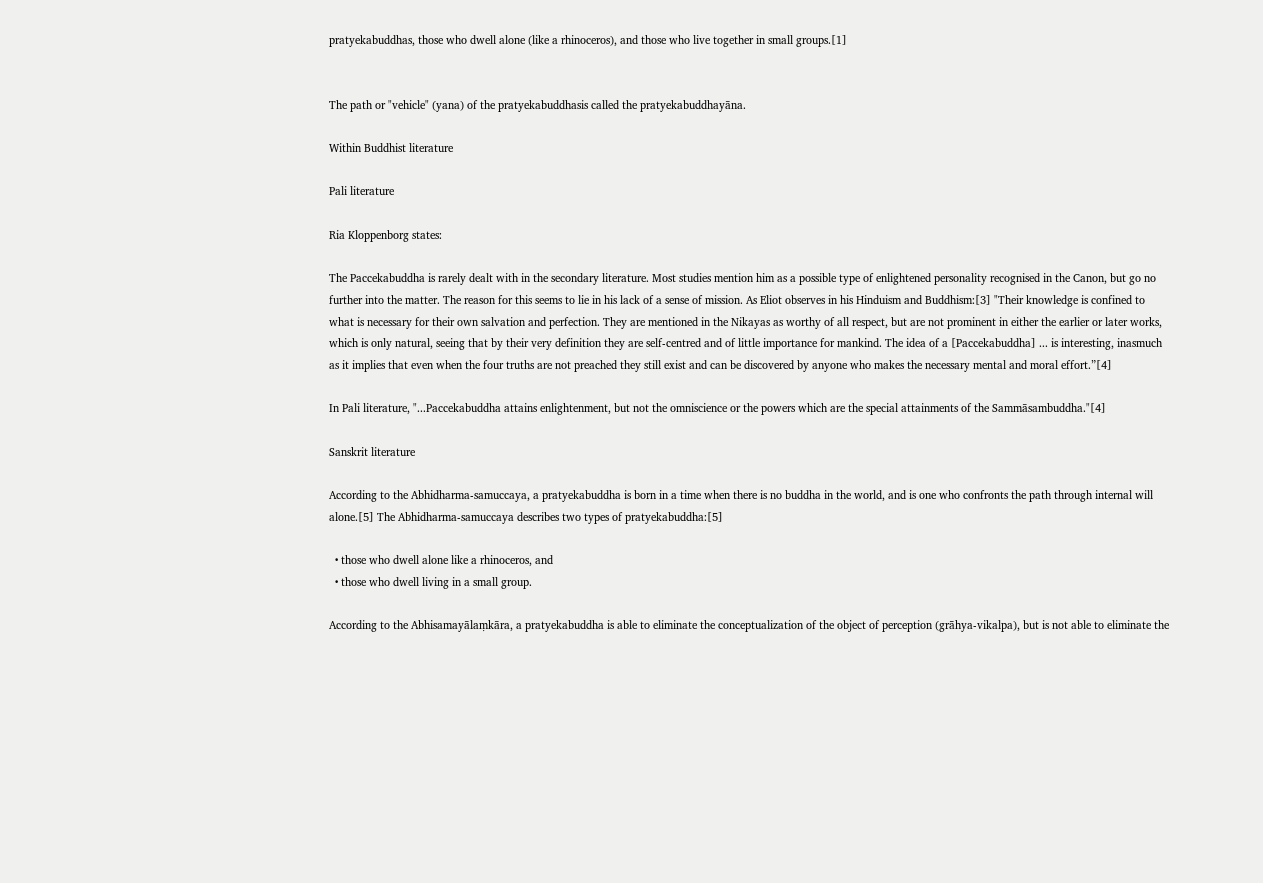pratyekabuddhas, those who dwell alone (like a rhinoceros), and those who live together in small groups.[1]


The path or "vehicle" (yana) of the pratyekabuddhasis called the pratyekabuddhayāna.

Within Buddhist literature

Pali literature

Ria Kloppenborg states:

The Paccekabuddha is rarely dealt with in the secondary literature. Most studies mention him as a possible type of enlightened personality recognised in the Canon, but go no further into the matter. The reason for this seems to lie in his lack of a sense of mission. As Eliot observes in his Hinduism and Buddhism:[3] "Their knowledge is confined to what is necessary for their own salvation and perfection. They are mentioned in the Nikayas as worthy of all respect, but are not prominent in either the earlier or later works, which is only natural, seeing that by their very definition they are self-centred and of little importance for mankind. The idea of a [Paccekabuddha] ... is interesting, inasmuch as it implies that even when the four truths are not preached they still exist and can be discovered by anyone who makes the necessary mental and moral effort.”[4]

In Pali literature, "...Paccekabuddha attains enlightenment, but not the omniscience or the powers which are the special attainments of the Sammāsambuddha."[4]

Sanskrit literature

According to the Abhidharma-samuccaya, a pratyekabuddha is born in a time when there is no buddha in the world, and is one who confronts the path through internal will alone.[5] The Abhidharma-samuccaya describes two types of pratyekabuddha:[5]

  • those who dwell alone like a rhinoceros, and
  • those who dwell living in a small group.

According to the Abhisamayālaṃkāra, a pratyekabuddha is able to eliminate the conceptualization of the object of perception (grāhya-vikalpa), but is not able to eliminate the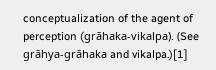conceptualization of the agent of perception (grāhaka-vikalpa). (See grāhya-grāhaka and vikalpa.)[1]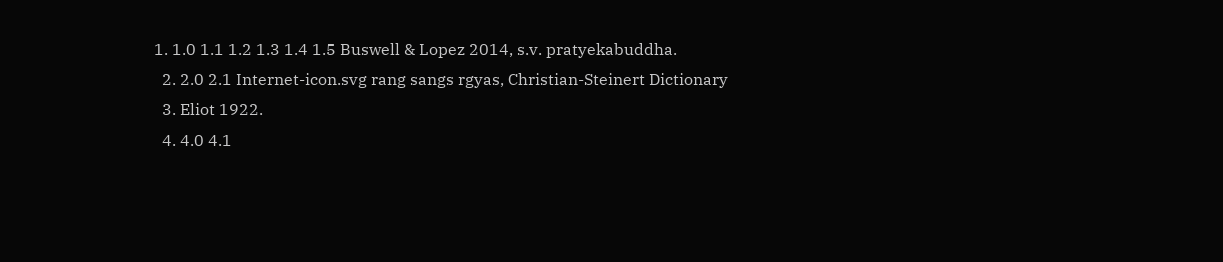1. 1.0 1.1 1.2 1.3 1.4 1.5 Buswell & Lopez 2014, s.v. pratyekabuddha.
  2. 2.0 2.1 Internet-icon.svg rang sangs rgyas, Christian-Steinert Dictionary
  3. Eliot 1922.
  4. 4.0 4.1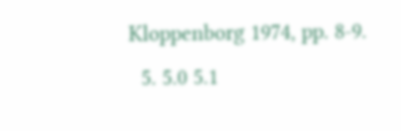Kloppenborg 1974, pp. 8-9.
  5. 5.0 5.1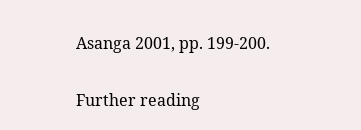Asanga 2001, pp. 199-200.


Further reading